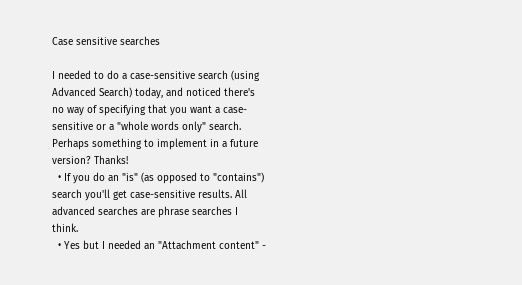Case sensitive searches

I needed to do a case-sensitive search (using Advanced Search) today, and noticed there's no way of specifying that you want a case-sensitive or a "whole words only" search. Perhaps something to implement in a future version? Thanks!
  • If you do an "is" (as opposed to "contains") search you'll get case-sensitive results. All advanced searches are phrase searches I think.
  • Yes but I needed an "Attachment content" -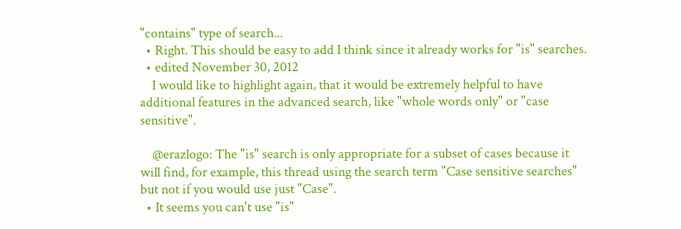"contains" type of search...
  • Right. This should be easy to add I think since it already works for "is" searches.
  • edited November 30, 2012
    I would like to highlight again, that it would be extremely helpful to have additional features in the advanced search, like "whole words only" or "case sensitive".

    @erazlogo: The "is" search is only appropriate for a subset of cases because it will find, for example, this thread using the search term "Case sensitive searches" but not if you would use just "Case".
  • It seems you can't use "is"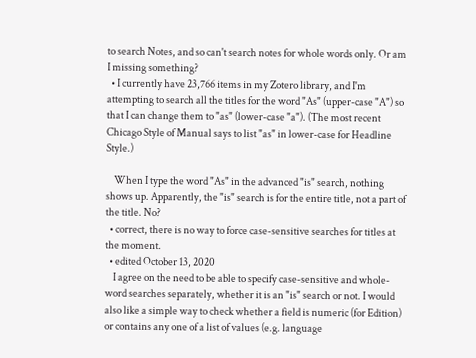to search Notes, and so can't search notes for whole words only. Or am I missing something?
  • I currently have 23,766 items in my Zotero library, and I'm attempting to search all the titles for the word "As" (upper-case "A") so that I can change them to "as" (lower-case "a"). (The most recent Chicago Style of Manual says to list "as" in lower-case for Headline Style.)

    When I type the word "As" in the advanced "is" search, nothing shows up. Apparently, the "is" search is for the entire title, not a part of the title. No?
  • correct, there is no way to force case-sensitive searches for titles at the moment.
  • edited October 13, 2020
    I agree on the need to be able to specify case-sensitive and whole-word searches separately, whether it is an "is" search or not. I would also like a simple way to check whether a field is numeric (for Edition) or contains any one of a list of values (e.g. language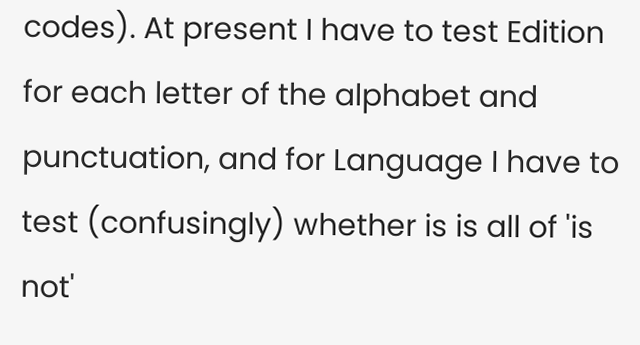codes). At present I have to test Edition for each letter of the alphabet and punctuation, and for Language I have to test (confusingly) whether is is all of 'is not'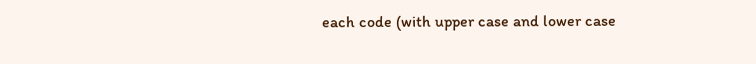each code (with upper case and lower case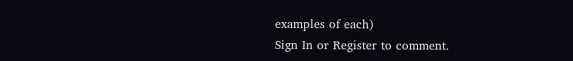examples of each)
Sign In or Register to comment.